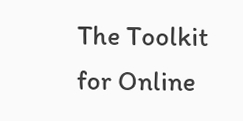The Toolkit for Online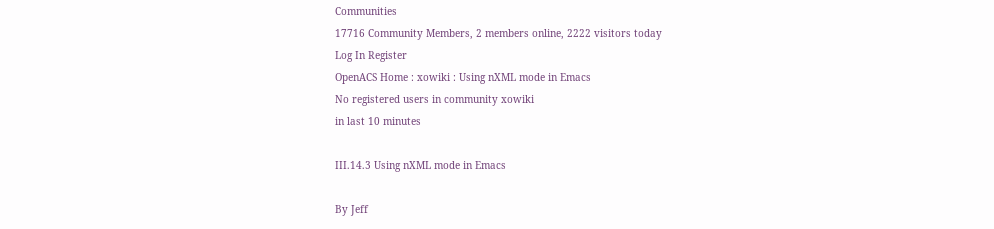Communities
17716 Community Members, 2 members online, 2222 visitors today
Log In Register
OpenACS Home : xowiki : Using nXML mode in Emacs
No registered users in community xowiki
in last 10 minutes

III.14.3 Using nXML mode in Emacs

By Jeff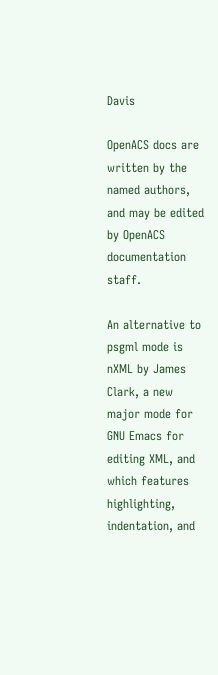Davis

OpenACS docs are written by the named authors, and may be edited by OpenACS documentation staff.

An alternative to psgml mode is nXML by James Clark, a new major mode for GNU Emacs for editing XML, and which features highlighting, indentation, and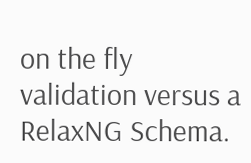on the fly validation versus a RelaxNG Schema.